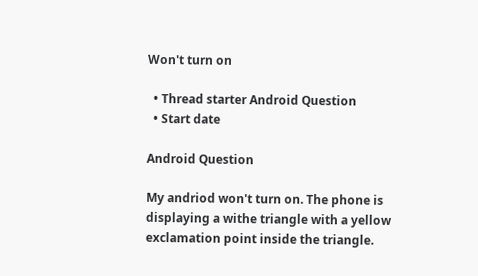Won't turn on

  • Thread starter Android Question
  • Start date

Android Question

My andriod won't turn on. The phone is displaying a withe triangle with a yellow exclamation point inside the triangle.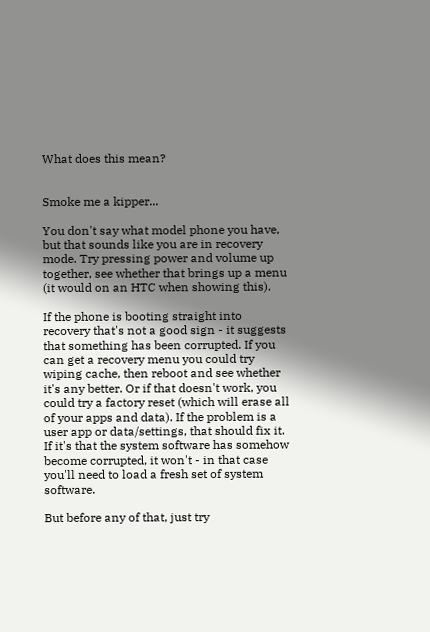What does this mean?


Smoke me a kipper...

You don't say what model phone you have, but that sounds like you are in recovery mode. Try pressing power and volume up together, see whether that brings up a menu (it would on an HTC when showing this).

If the phone is booting straight into recovery that's not a good sign - it suggests that something has been corrupted. If you can get a recovery menu you could try wiping cache, then reboot and see whether it's any better. Or if that doesn't work, you could try a factory reset (which will erase all of your apps and data). If the problem is a user app or data/settings, that should fix it. If it's that the system software has somehow become corrupted, it won't - in that case you'll need to load a fresh set of system software.

But before any of that, just try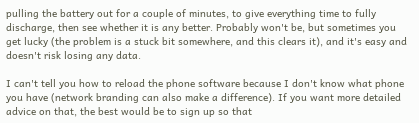pulling the battery out for a couple of minutes, to give everything time to fully discharge, then see whether it is any better. Probably won't be, but sometimes you get lucky (the problem is a stuck bit somewhere, and this clears it), and it's easy and doesn't risk losing any data.

I can't tell you how to reload the phone software because I don't know what phone you have (network branding can also make a difference). If you want more detailed advice on that, the best would be to sign up so that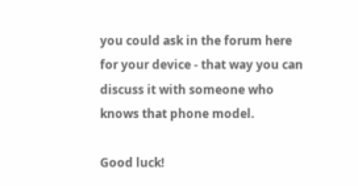you could ask in the forum here for your device - that way you can discuss it with someone who knows that phone model.

Good luck!